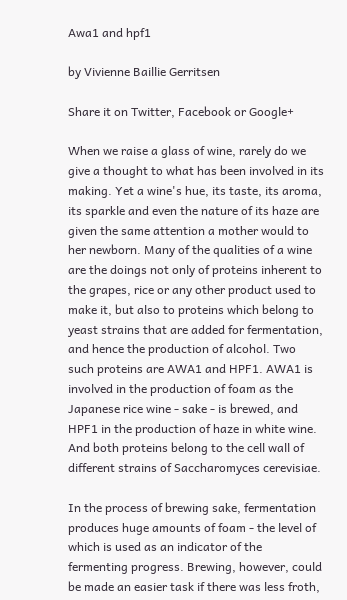Awa1 and hpf1

by Vivienne Baillie Gerritsen

Share it on Twitter, Facebook or Google+

When we raise a glass of wine, rarely do we give a thought to what has been involved in its making. Yet a wine's hue, its taste, its aroma, its sparkle and even the nature of its haze are given the same attention a mother would to her newborn. Many of the qualities of a wine are the doings not only of proteins inherent to the grapes, rice or any other product used to make it, but also to proteins which belong to yeast strains that are added for fermentation, and hence the production of alcohol. Two such proteins are AWA1 and HPF1. AWA1 is involved in the production of foam as the Japanese rice wine - sake - is brewed, and HPF1 in the production of haze in white wine. And both proteins belong to the cell wall of different strains of Saccharomyces cerevisiae.

In the process of brewing sake, fermentation produces huge amounts of foam - the level of which is used as an indicator of the fermenting progress. Brewing, however, could be made an easier task if there was less froth,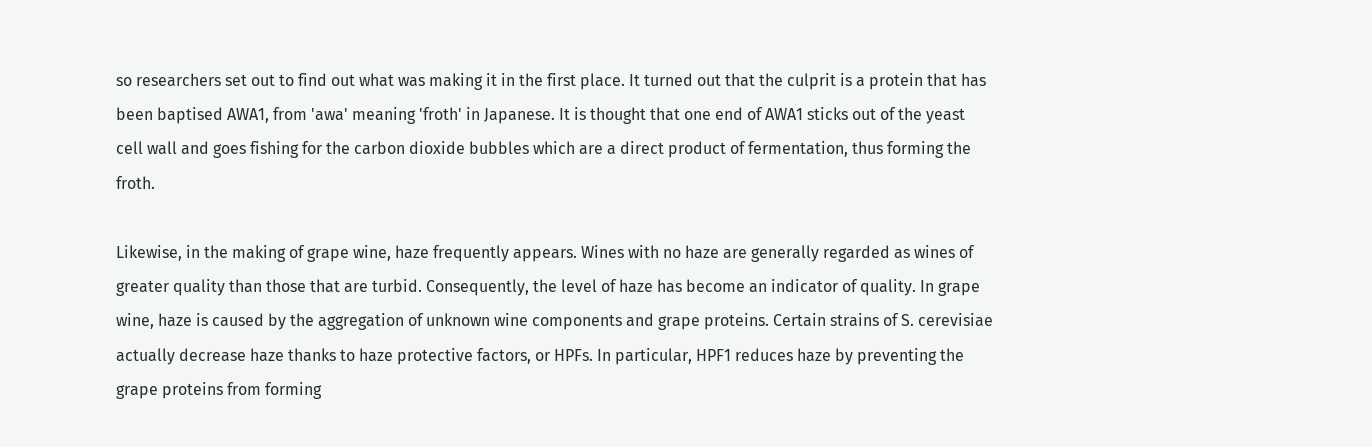so researchers set out to find out what was making it in the first place. It turned out that the culprit is a protein that has been baptised AWA1, from 'awa' meaning 'froth' in Japanese. It is thought that one end of AWA1 sticks out of the yeast cell wall and goes fishing for the carbon dioxide bubbles which are a direct product of fermentation, thus forming the froth.

Likewise, in the making of grape wine, haze frequently appears. Wines with no haze are generally regarded as wines of greater quality than those that are turbid. Consequently, the level of haze has become an indicator of quality. In grape wine, haze is caused by the aggregation of unknown wine components and grape proteins. Certain strains of S. cerevisiae actually decrease haze thanks to haze protective factors, or HPFs. In particular, HPF1 reduces haze by preventing the grape proteins from forming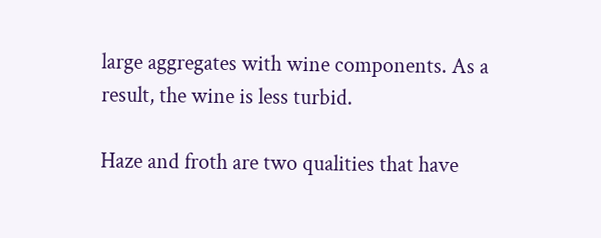large aggregates with wine components. As a result, the wine is less turbid.

Haze and froth are two qualities that have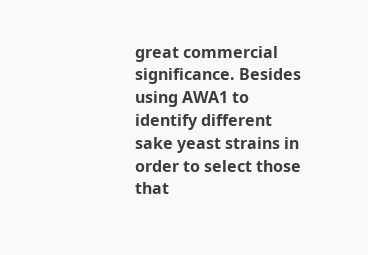great commercial significance. Besides using AWA1 to identify different sake yeast strains in order to select those that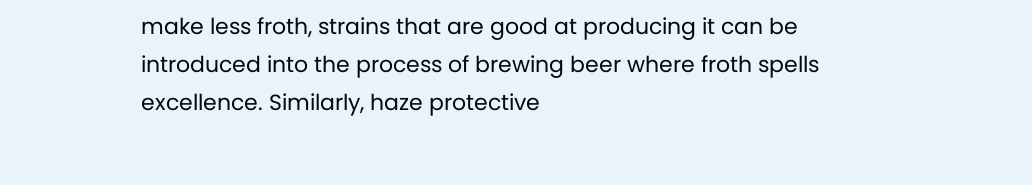make less froth, strains that are good at producing it can be introduced into the process of brewing beer where froth spells excellence. Similarly, haze protective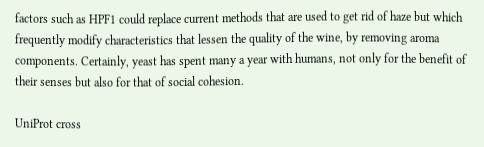factors such as HPF1 could replace current methods that are used to get rid of haze but which frequently modify characteristics that lessen the quality of the wine, by removing aroma components. Certainly, yeast has spent many a year with humans, not only for the benefit of their senses but also for that of social cohesion.

UniProt cross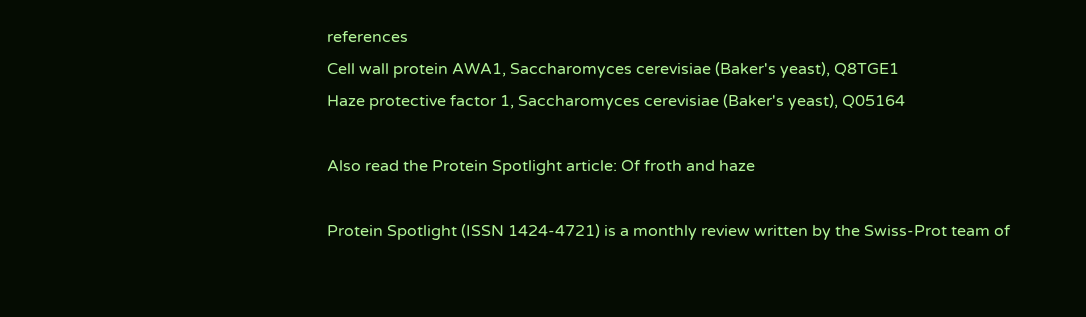references
Cell wall protein AWA1, Saccharomyces cerevisiae (Baker's yeast), Q8TGE1
Haze protective factor 1, Saccharomyces cerevisiae (Baker's yeast), Q05164

Also read the Protein Spotlight article: Of froth and haze

Protein Spotlight (ISSN 1424-4721) is a monthly review written by the Swiss-Prot team of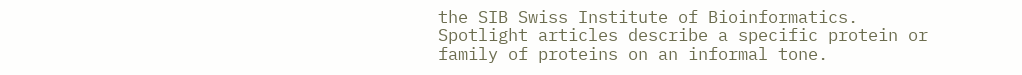the SIB Swiss Institute of Bioinformatics. Spotlight articles describe a specific protein or family of proteins on an informal tone.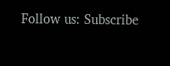Follow us: Subscribe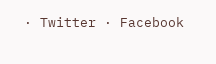· Twitter · Facebook